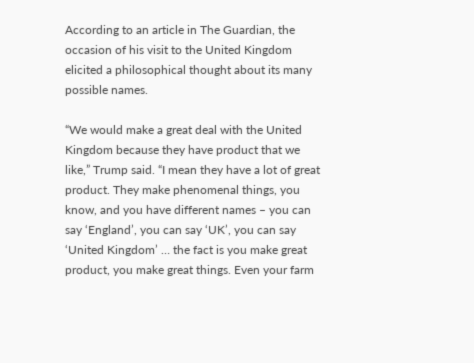According to an article in The Guardian, the occasion of his visit to the United Kingdom elicited a philosophical thought about its many possible names.

“We would make a great deal with the United Kingdom because they have product that we like,” Trump said. “I mean they have a lot of great product. They make phenomenal things, you know, and you have different names – you can say ‘England’, you can say ‘UK’, you can say ‘United Kingdom’ … the fact is you make great product, you make great things. Even your farm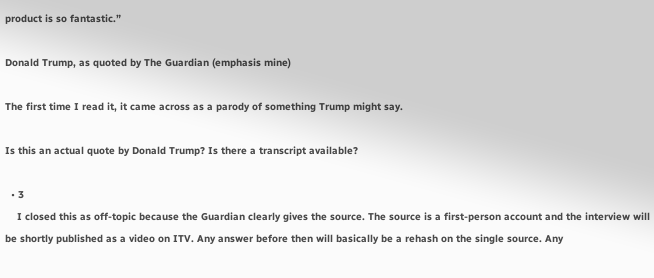product is so fantastic.”

Donald Trump, as quoted by The Guardian (emphasis mine)

The first time I read it, it came across as a parody of something Trump might say.

Is this an actual quote by Donald Trump? Is there a transcript available?

  • 3
    I closed this as off-topic because the Guardian clearly gives the source. The source is a first-person account and the interview will be shortly published as a video on ITV. Any answer before then will basically be a rehash on the single source. Any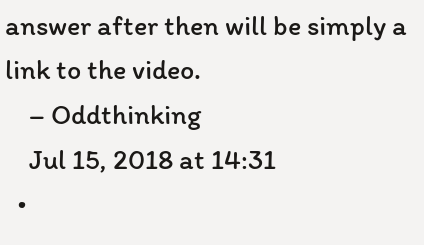answer after then will be simply a link to the video.
    – Oddthinking
    Jul 15, 2018 at 14:31
  •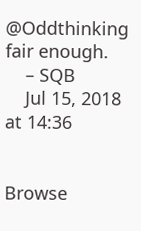@Oddthinking fair enough.
    – SQB
    Jul 15, 2018 at 14:36


Browse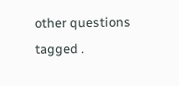other questions tagged .